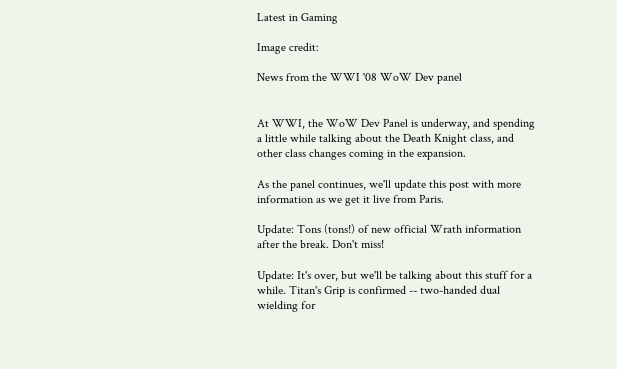Latest in Gaming

Image credit:

News from the WWI '08 WoW Dev panel


At WWI, the WoW Dev Panel is underway, and spending a little while talking about the Death Knight class, and other class changes coming in the expansion.

As the panel continues, we'll update this post with more information as we get it live from Paris.

Update: Tons (tons!) of new official Wrath information after the break. Don't miss!

Update: It's over, but we'll be talking about this stuff for a while. Titan's Grip is confirmed -- two-handed dual wielding for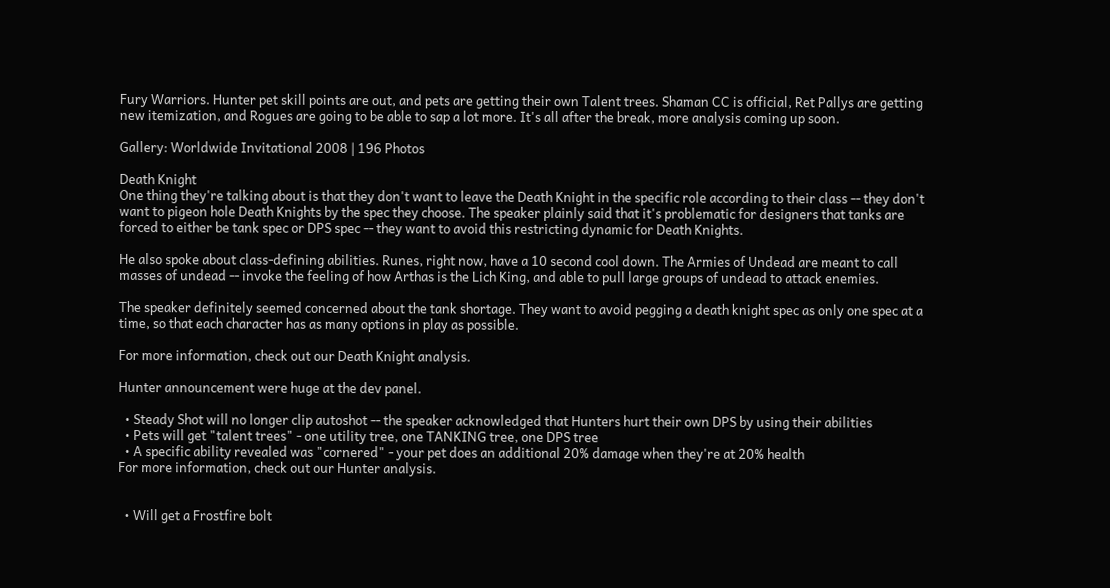Fury Warriors. Hunter pet skill points are out, and pets are getting their own Talent trees. Shaman CC is official, Ret Pallys are getting new itemization, and Rogues are going to be able to sap a lot more. It's all after the break, more analysis coming up soon.

Gallery: Worldwide Invitational 2008 | 196 Photos

Death Knight
One thing they're talking about is that they don't want to leave the Death Knight in the specific role according to their class -- they don't want to pigeon hole Death Knights by the spec they choose. The speaker plainly said that it's problematic for designers that tanks are forced to either be tank spec or DPS spec -- they want to avoid this restricting dynamic for Death Knights.

He also spoke about class-defining abilities. Runes, right now, have a 10 second cool down. The Armies of Undead are meant to call masses of undead -- invoke the feeling of how Arthas is the Lich King, and able to pull large groups of undead to attack enemies.

The speaker definitely seemed concerned about the tank shortage. They want to avoid pegging a death knight spec as only one spec at a time, so that each character has as many options in play as possible.

For more information, check out our Death Knight analysis.

Hunter announcement were huge at the dev panel.

  • Steady Shot will no longer clip autoshot -- the speaker acknowledged that Hunters hurt their own DPS by using their abilities
  • Pets will get "talent trees" - one utility tree, one TANKING tree, one DPS tree
  • A specific ability revealed was "cornered" - your pet does an additional 20% damage when they're at 20% health
For more information, check out our Hunter analysis.


  • Will get a Frostfire bolt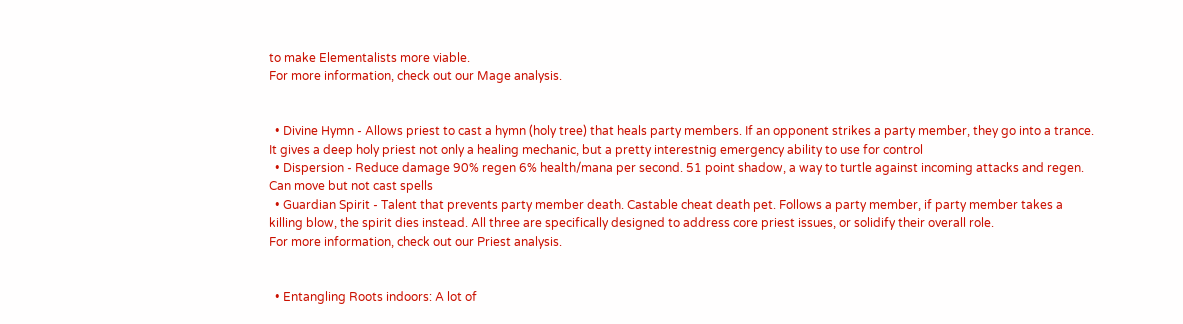to make Elementalists more viable.
For more information, check out our Mage analysis.


  • Divine Hymn - Allows priest to cast a hymn (holy tree) that heals party members. If an opponent strikes a party member, they go into a trance. It gives a deep holy priest not only a healing mechanic, but a pretty interestnig emergency ability to use for control
  • Dispersion - Reduce damage 90% regen 6% health/mana per second. 51 point shadow, a way to turtle against incoming attacks and regen. Can move but not cast spells
  • Guardian Spirit - Talent that prevents party member death. Castable cheat death pet. Follows a party member, if party member takes a killing blow, the spirit dies instead. All three are specifically designed to address core priest issues, or solidify their overall role.
For more information, check out our Priest analysis.


  • Entangling Roots indoors: A lot of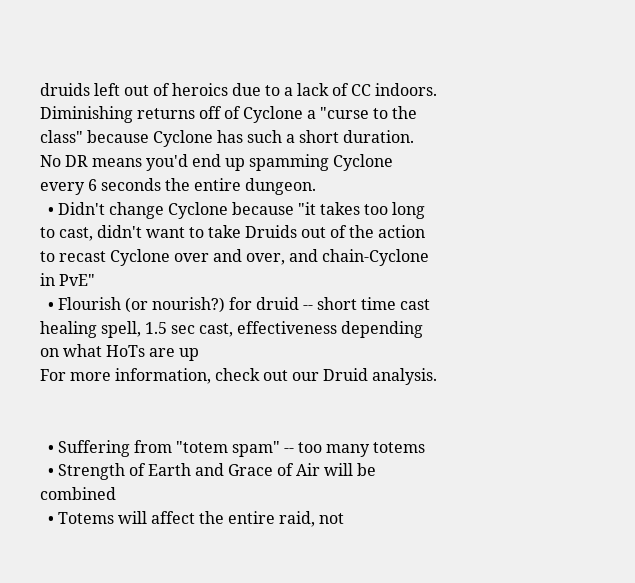druids left out of heroics due to a lack of CC indoors. Diminishing returns off of Cyclone a "curse to the class" because Cyclone has such a short duration. No DR means you'd end up spamming Cyclone every 6 seconds the entire dungeon.
  • Didn't change Cyclone because "it takes too long to cast, didn't want to take Druids out of the action to recast Cyclone over and over, and chain-Cyclone in PvE"
  • Flourish (or nourish?) for druid -- short time cast healing spell, 1.5 sec cast, effectiveness depending on what HoTs are up
For more information, check out our Druid analysis.


  • Suffering from "totem spam" -- too many totems
  • Strength of Earth and Grace of Air will be combined
  • Totems will affect the entire raid, not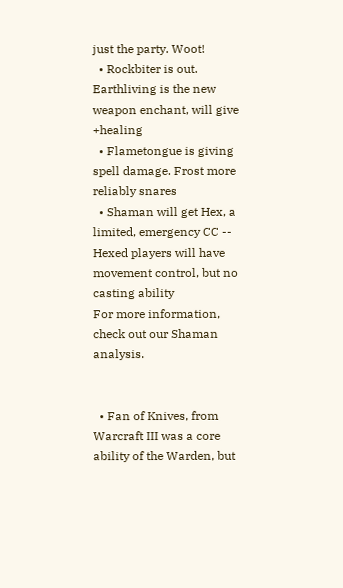just the party. Woot!
  • Rockbiter is out. Earthliving is the new weapon enchant, will give +healing
  • Flametongue is giving spell damage. Frost more reliably snares
  • Shaman will get Hex, a limited, emergency CC -- Hexed players will have movement control, but no casting ability
For more information, check out our Shaman analysis.


  • Fan of Knives, from Warcraft III was a core ability of the Warden, but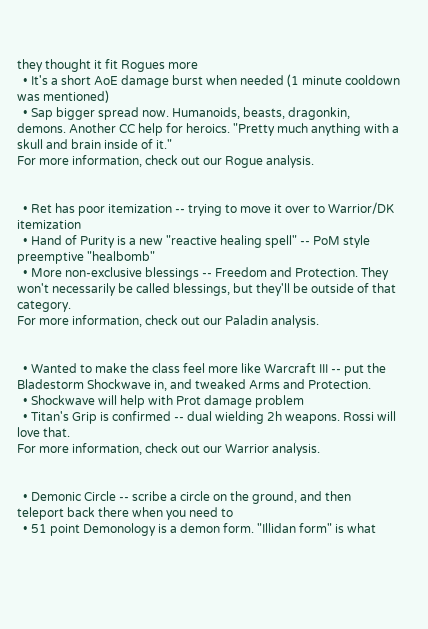they thought it fit Rogues more
  • It's a short AoE damage burst when needed (1 minute cooldown was mentioned)
  • Sap bigger spread now. Humanoids, beasts, dragonkin, demons. Another CC help for heroics. "Pretty much anything with a skull and brain inside of it."
For more information, check out our Rogue analysis.


  • Ret has poor itemization -- trying to move it over to Warrior/DK itemization
  • Hand of Purity is a new "reactive healing spell" -- PoM style preemptive "healbomb"
  • More non-exclusive blessings -- Freedom and Protection. They won't necessarily be called blessings, but they'll be outside of that category.
For more information, check out our Paladin analysis.


  • Wanted to make the class feel more like Warcraft III -- put the Bladestorm Shockwave in, and tweaked Arms and Protection.
  • Shockwave will help with Prot damage problem
  • Titan's Grip is confirmed -- dual wielding 2h weapons. Rossi will love that.
For more information, check out our Warrior analysis.


  • Demonic Circle -- scribe a circle on the ground, and then teleport back there when you need to
  • 51 point Demonology is a demon form. "Illidan form" is what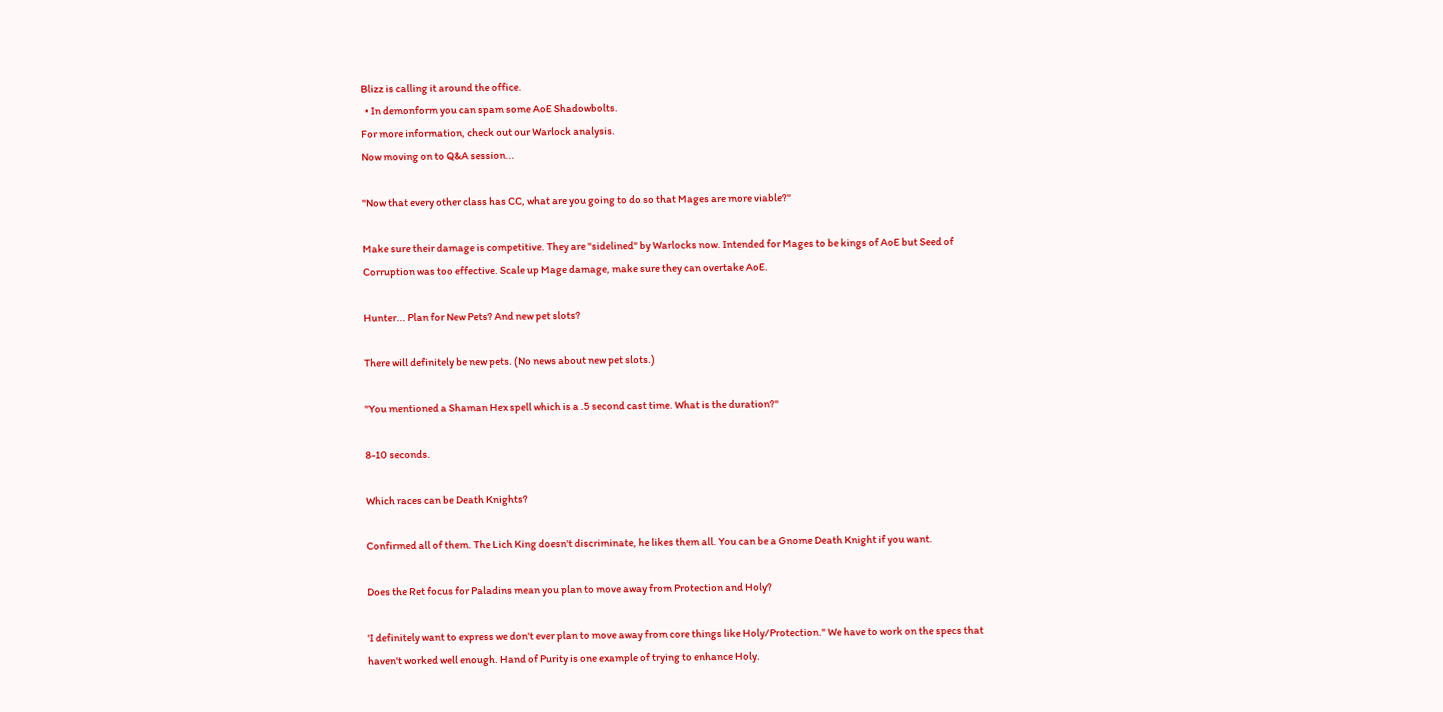Blizz is calling it around the office.
  • In demonform you can spam some AoE Shadowbolts.
For more information, check out our Warlock analysis.
Now moving on to Q&A session...

"Now that every other class has CC, what are you going to do so that Mages are more viable?"

Make sure their damage is competitive. They are "sidelined" by Warlocks now. Intended for Mages to be kings of AoE but Seed of Corruption was too effective. Scale up Mage damage, make sure they can overtake AoE.

Hunter... Plan for New Pets? And new pet slots?

There will definitely be new pets. (No news about new pet slots.)

"You mentioned a Shaman Hex spell which is a .5 second cast time. What is the duration?"

8-10 seconds.

Which races can be Death Knights?

Confirmed all of them. The Lich King doesn't discriminate, he likes them all. You can be a Gnome Death Knight if you want.

Does the Ret focus for Paladins mean you plan to move away from Protection and Holy?

'I definitely want to express we don't ever plan to move away from core things like Holy/Protection." We have to work on the specs that haven't worked well enough. Hand of Purity is one example of trying to enhance Holy.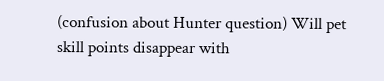(confusion about Hunter question) Will pet skill points disappear with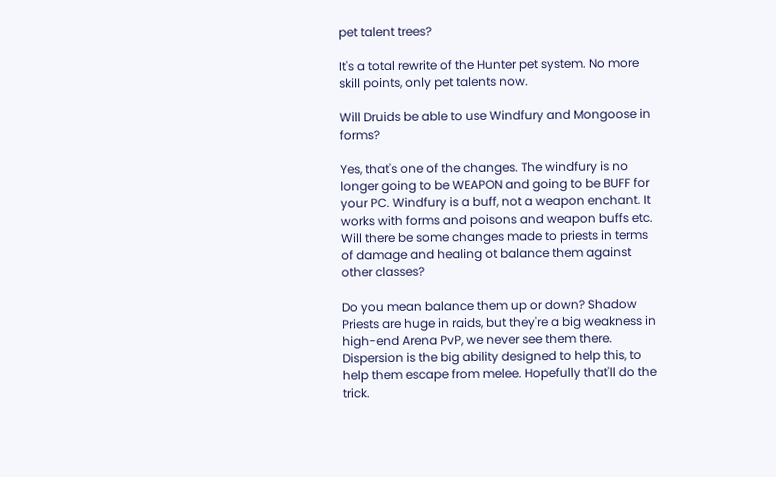pet talent trees?

It's a total rewrite of the Hunter pet system. No more skill points, only pet talents now.

Will Druids be able to use Windfury and Mongoose in forms?

Yes, that's one of the changes. The windfury is no longer going to be WEAPON and going to be BUFF for your PC. Windfury is a buff, not a weapon enchant. It works with forms and poisons and weapon buffs etc.
Will there be some changes made to priests in terms of damage and healing ot balance them against other classes?

Do you mean balance them up or down? Shadow Priests are huge in raids, but they're a big weakness in high-end Arena PvP, we never see them there. Dispersion is the big ability designed to help this, to help them escape from melee. Hopefully that'll do the trick.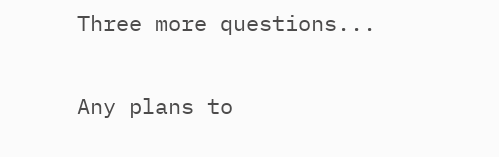Three more questions...

Any plans to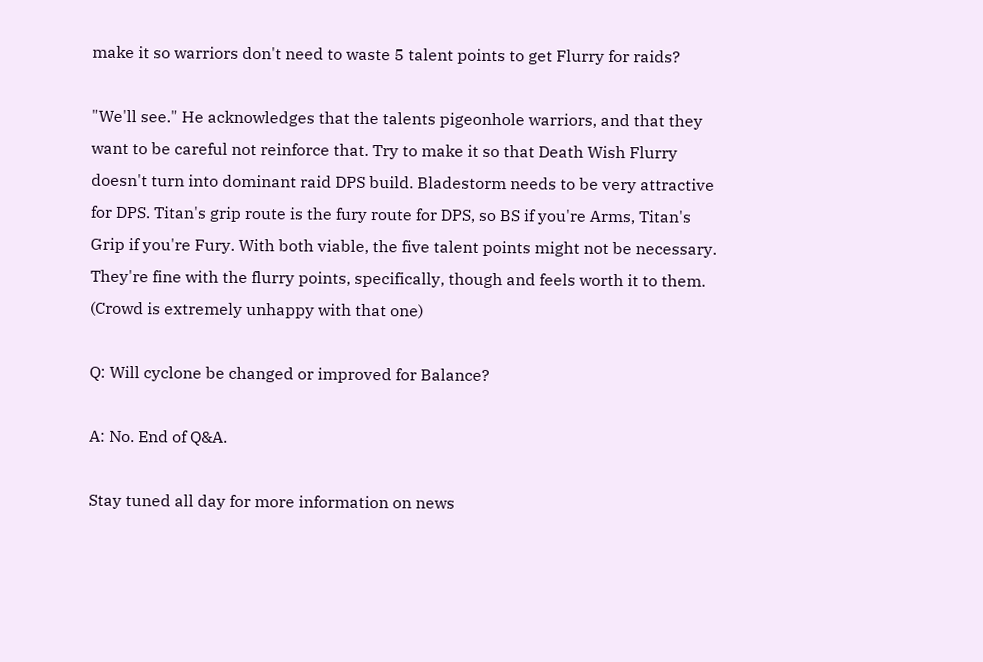make it so warriors don't need to waste 5 talent points to get Flurry for raids?

"We'll see." He acknowledges that the talents pigeonhole warriors, and that they want to be careful not reinforce that. Try to make it so that Death Wish Flurry doesn't turn into dominant raid DPS build. Bladestorm needs to be very attractive for DPS. Titan's grip route is the fury route for DPS, so BS if you're Arms, Titan's Grip if you're Fury. With both viable, the five talent points might not be necessary. They're fine with the flurry points, specifically, though and feels worth it to them. (Crowd is extremely unhappy with that one)

Q: Will cyclone be changed or improved for Balance?

A: No. End of Q&A.

Stay tuned all day for more information on news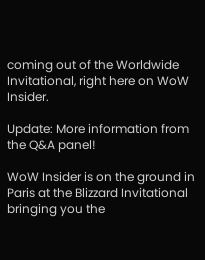coming out of the Worldwide Invitational, right here on WoW Insider.

Update: More information from the Q&A panel!

WoW Insider is on the ground in Paris at the Blizzard Invitational bringing you the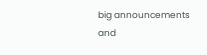big announcements and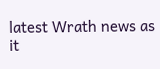latest Wrath news as it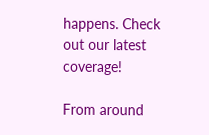happens. Check out our latest coverage!

From around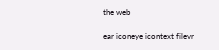the web

ear iconeye icontext filevr